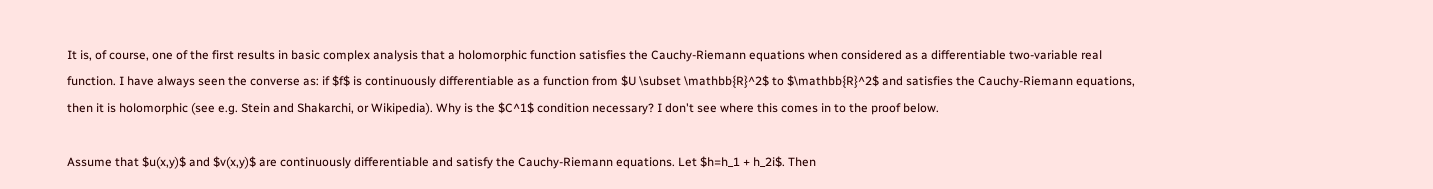It is, of course, one of the first results in basic complex analysis that a holomorphic function satisfies the Cauchy-Riemann equations when considered as a differentiable two-variable real function. I have always seen the converse as: if $f$ is continuously differentiable as a function from $U \subset \mathbb{R}^2$ to $\mathbb{R}^2$ and satisfies the Cauchy-Riemann equations, then it is holomorphic (see e.g. Stein and Shakarchi, or Wikipedia). Why is the $C^1$ condition necessary? I don't see where this comes in to the proof below.

Assume that $u(x,y)$ and $v(x,y)$ are continuously differentiable and satisfy the Cauchy-Riemann equations. Let $h=h_1 + h_2i$. Then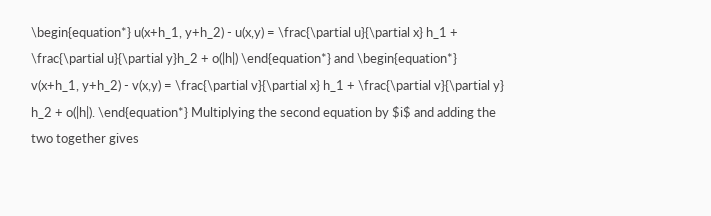\begin{equation*} u(x+h_1, y+h_2) - u(x,y) = \frac{\partial u}{\partial x} h_1 + \frac{\partial u}{\partial y}h_2 + o(|h|) \end{equation*} and \begin{equation*} v(x+h_1, y+h_2) - v(x,y) = \frac{\partial v}{\partial x} h_1 + \frac{\partial v}{\partial y} h_2 + o(|h|). \end{equation*} Multiplying the second equation by $i$ and adding the two together gives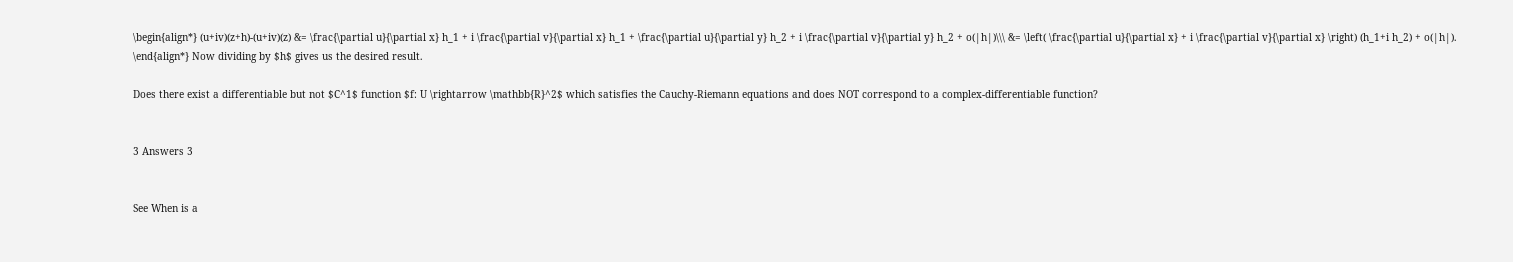\begin{align*} (u+iv)(z+h)-(u+iv)(z) &= \frac{\partial u}{\partial x} h_1 + i \frac{\partial v}{\partial x} h_1 + \frac{\partial u}{\partial y} h_2 + i \frac{\partial v}{\partial y} h_2 + o(|h|)\\\ &= \left( \frac{\partial u}{\partial x} + i \frac{\partial v}{\partial x} \right) (h_1+i h_2) + o(|h|). \end{align*} Now dividing by $h$ gives us the desired result.

Does there exist a differentiable but not $C^1$ function $f: U \rightarrow \mathbb{R}^2$ which satisfies the Cauchy-Riemann equations and does NOT correspond to a complex-differentiable function?


3 Answers 3


See When is a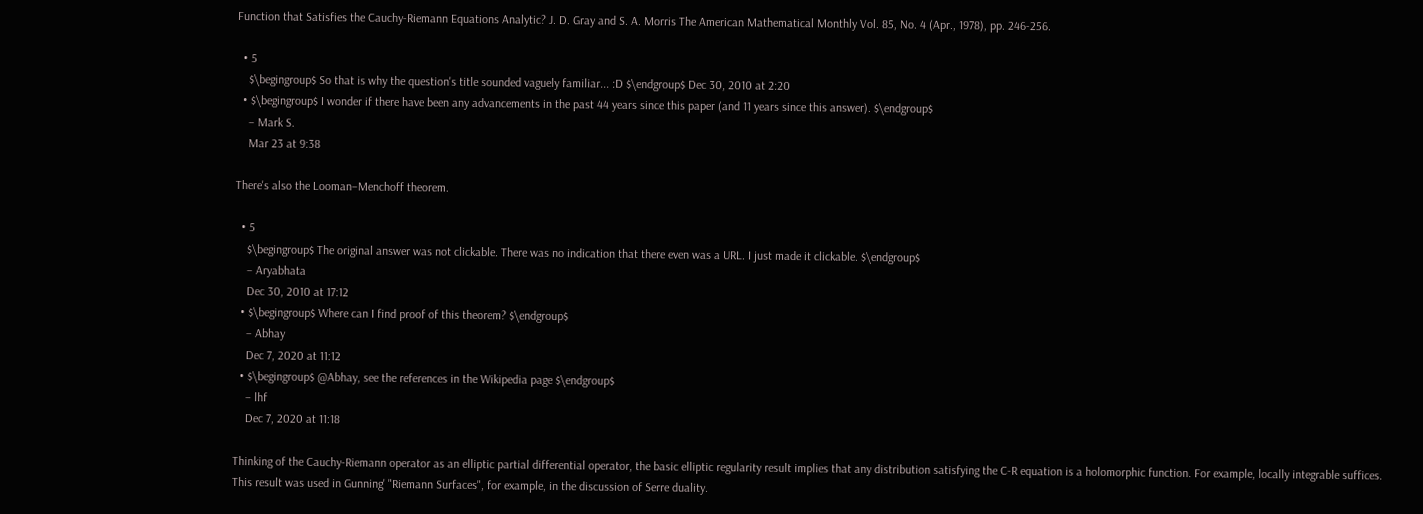Function that Satisfies the Cauchy-Riemann Equations Analytic? J. D. Gray and S. A. Morris The American Mathematical Monthly Vol. 85, No. 4 (Apr., 1978), pp. 246-256.

  • 5
    $\begingroup$ So that is why the question's title sounded vaguely familiar... :D $\endgroup$ Dec 30, 2010 at 2:20
  • $\begingroup$ I wonder if there have been any advancements in the past 44 years since this paper (and 11 years since this answer). $\endgroup$
    – Mark S.
    Mar 23 at 9:38

There's also the Looman–Menchoff theorem.

  • 5
    $\begingroup$ The original answer was not clickable. There was no indication that there even was a URL. I just made it clickable. $\endgroup$
    – Aryabhata
    Dec 30, 2010 at 17:12
  • $\begingroup$ Where can I find proof of this theorem? $\endgroup$
    – Abhay
    Dec 7, 2020 at 11:12
  • $\begingroup$ @Abhay, see the references in the Wikipedia page $\endgroup$
    – lhf
    Dec 7, 2020 at 11:18

Thinking of the Cauchy-Riemann operator as an elliptic partial differential operator, the basic elliptic regularity result implies that any distribution satisfying the C-R equation is a holomorphic function. For example, locally integrable suffices. This result was used in Gunning' "Riemann Surfaces", for example, in the discussion of Serre duality.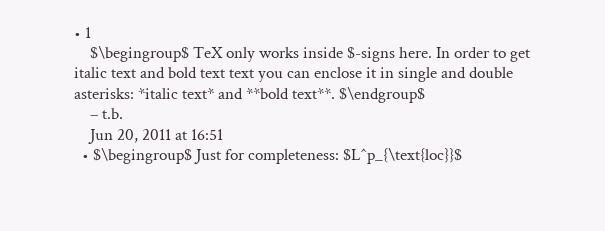• 1
    $\begingroup$ TeX only works inside $-signs here. In order to get italic text and bold text text you can enclose it in single and double asterisks: *italic text* and **bold text**. $\endgroup$
    – t.b.
    Jun 20, 2011 at 16:51
  • $\begingroup$ Just for completeness: $L^p_{\text{loc}}$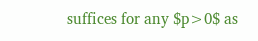suffices for any $p>0$ as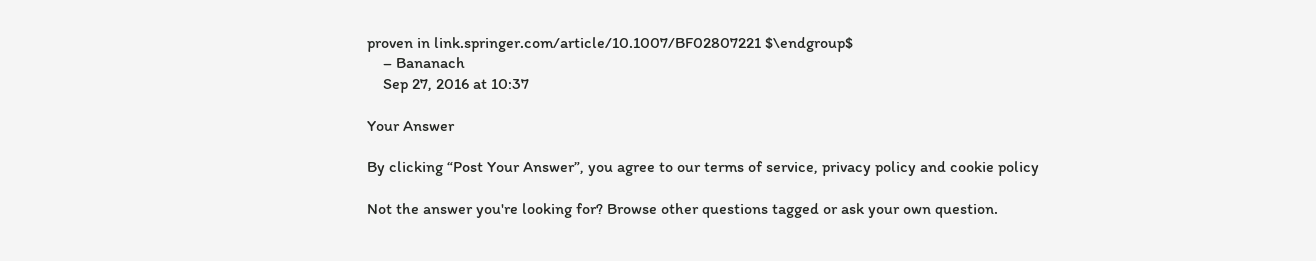proven in link.springer.com/article/10.1007/BF02807221 $\endgroup$
    – Bananach
    Sep 27, 2016 at 10:37

Your Answer

By clicking “Post Your Answer”, you agree to our terms of service, privacy policy and cookie policy

Not the answer you're looking for? Browse other questions tagged or ask your own question.